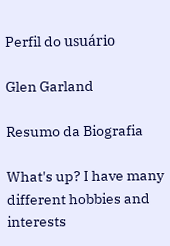Perfil do usuário

Glen Garland

Resumo da Biografia

What's up? I have many different hobbies and interests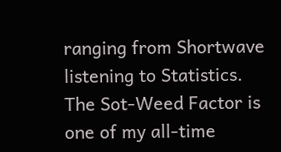ranging from Shortwave listening to Statistics. The Sot-Weed Factor is one of my all-time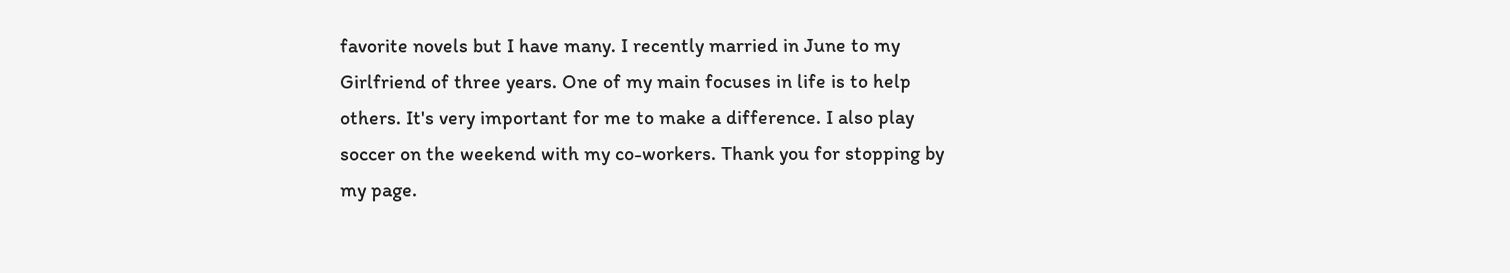favorite novels but I have many. I recently married in June to my Girlfriend of three years. One of my main focuses in life is to help others. It's very important for me to make a difference. I also play soccer on the weekend with my co-workers. Thank you for stopping by my page.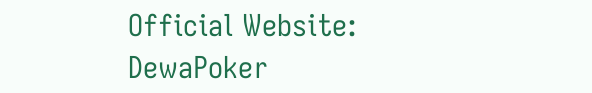Official Website: DewaPoker